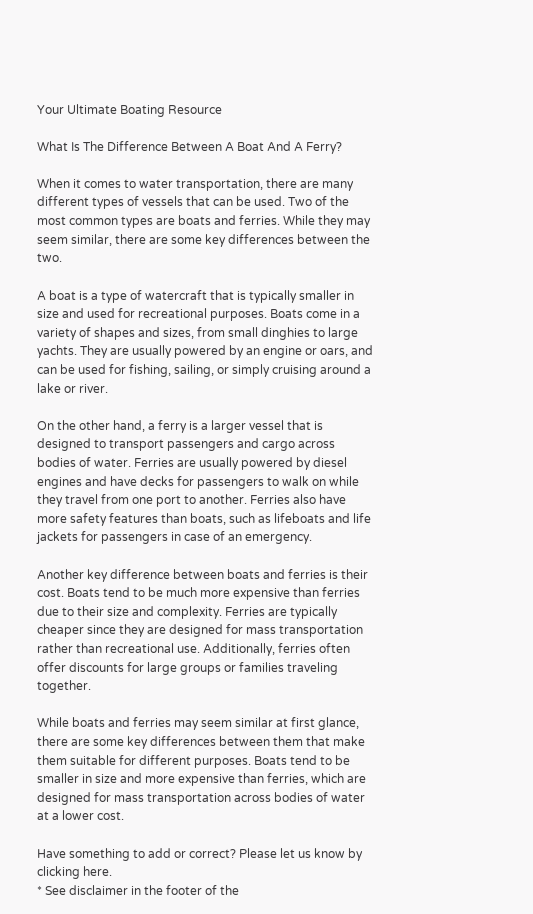Your Ultimate Boating Resource

What Is The Difference Between A Boat And A Ferry?

When it comes to water transportation, there are many different types of vessels that can be used. Two of the most common types are boats and ferries. While they may seem similar, there are some key differences between the two.

A boat is a type of watercraft that is typically smaller in size and used for recreational purposes. Boats come in a variety of shapes and sizes, from small dinghies to large yachts. They are usually powered by an engine or oars, and can be used for fishing, sailing, or simply cruising around a lake or river.

On the other hand, a ferry is a larger vessel that is designed to transport passengers and cargo across bodies of water. Ferries are usually powered by diesel engines and have decks for passengers to walk on while they travel from one port to another. Ferries also have more safety features than boats, such as lifeboats and life jackets for passengers in case of an emergency.

Another key difference between boats and ferries is their cost. Boats tend to be much more expensive than ferries due to their size and complexity. Ferries are typically cheaper since they are designed for mass transportation rather than recreational use. Additionally, ferries often offer discounts for large groups or families traveling together.

While boats and ferries may seem similar at first glance, there are some key differences between them that make them suitable for different purposes. Boats tend to be smaller in size and more expensive than ferries, which are designed for mass transportation across bodies of water at a lower cost.

Have something to add or correct? Please let us know by clicking here.
* See disclaimer in the footer of the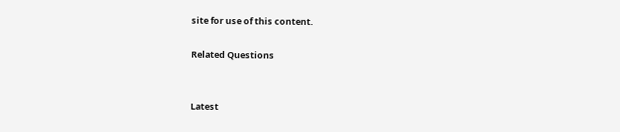site for use of this content.

Related Questions


Latest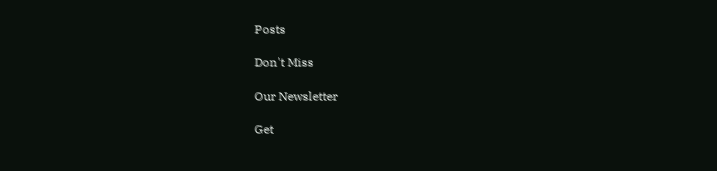Posts

Don't Miss

Our Newsletter

Get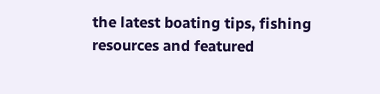the latest boating tips, fishing resources and featured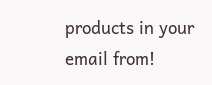products in your email from!